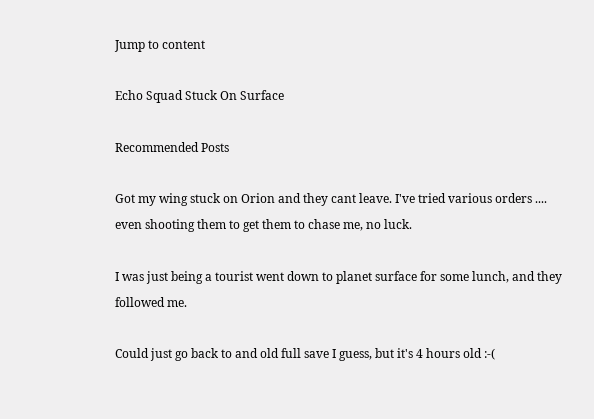Jump to content

Echo Squad Stuck On Surface

Recommended Posts

Got my wing stuck on Orion and they cant leave. I've tried various orders .... even shooting them to get them to chase me, no luck.

I was just being a tourist went down to planet surface for some lunch, and they followed me.

Could just go back to and old full save I guess, but it's 4 hours old :-(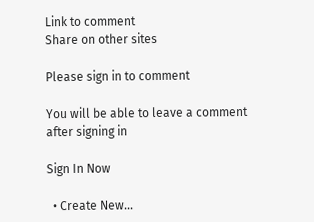Link to comment
Share on other sites

Please sign in to comment

You will be able to leave a comment after signing in

Sign In Now

  • Create New...